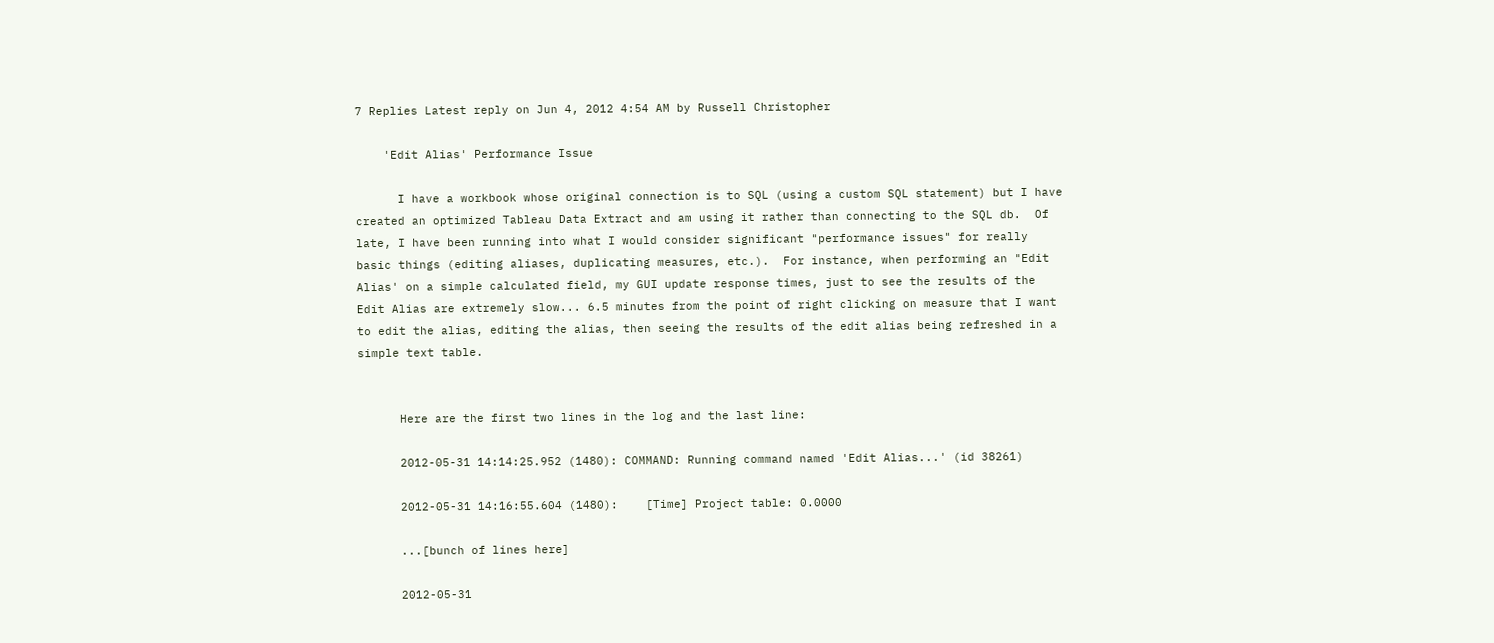7 Replies Latest reply on Jun 4, 2012 4:54 AM by Russell Christopher

    'Edit Alias' Performance Issue

      I have a workbook whose original connection is to SQL (using a custom SQL statement) but I have created an optimized Tableau Data Extract and am using it rather than connecting to the SQL db.  Of late, I have been running into what I would consider significant "performance issues" for really basic things (editing aliases, duplicating measures, etc.).  For instance, when performing an "Edit Alias' on a simple calculated field, my GUI update response times, just to see the results of the Edit Alias are extremely slow... 6.5 minutes from the point of right clicking on measure that I want to edit the alias, editing the alias, then seeing the results of the edit alias being refreshed in a simple text table.


      Here are the first two lines in the log and the last line:

      2012-05-31 14:14:25.952 (1480): COMMAND: Running command named 'Edit Alias...' (id 38261)

      2012-05-31 14:16:55.604 (1480):    [Time] Project table: 0.0000

      ...[bunch of lines here]

      2012-05-31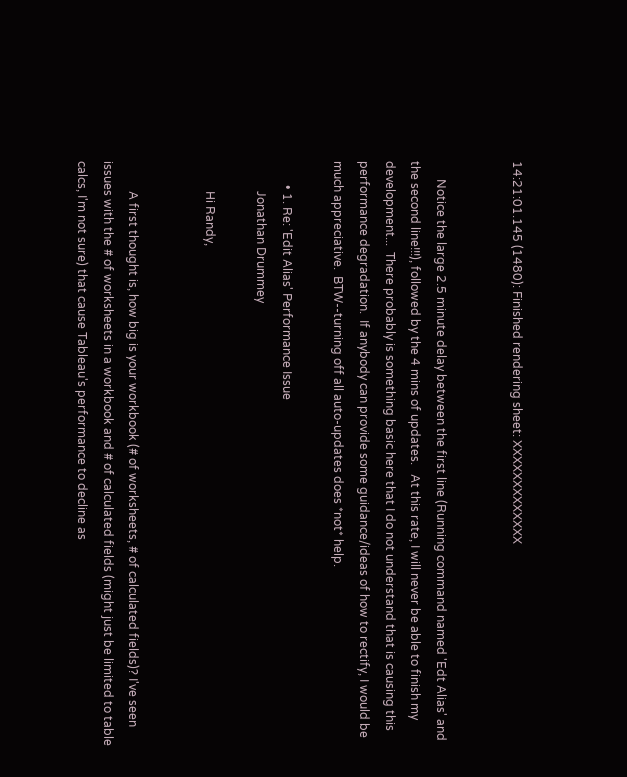14:21:01.145 (1480): Finished rendering sheet: XXXXXXXXXXXXX


      Notice the large 2.5 minute delay between the first line (Running command named 'Edt Alias' and the second line!!!), followed by the 4 mins of updates.   At this rate, I will never be able to finish my development...  There probably is something basic here that I do not understand that is causing this performance degradation.  If anybody can provide some guidance/ideas of how to rectify, I would be much appreciative.  BTW--turning off all auto-updates does *not* help.

        • 1. Re: 'Edit Alias' Performance Issue
          Jonathan Drummey

          Hi Randy,


          A first thought is, how big is your workbook (# of worksheets, # of calculated fields)? I've seen issues with the # of worksheets in a workbook and # of calculated fields (might just be limited to table calcs, I'm not sure) that cause Tableau's performance to decline as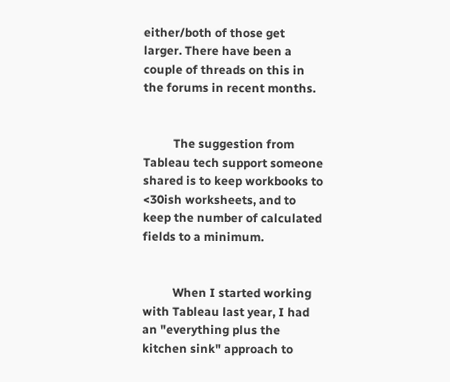either/both of those get larger. There have been a couple of threads on this in the forums in recent months.


          The suggestion from Tableau tech support someone shared is to keep workbooks to <30ish worksheets, and to keep the number of calculated fields to a minimum.


          When I started working with Tableau last year, I had an "everything plus the kitchen sink" approach to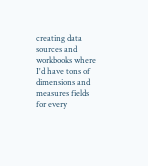creating data sources and workbooks where I'd have tons of dimensions and measures fields for every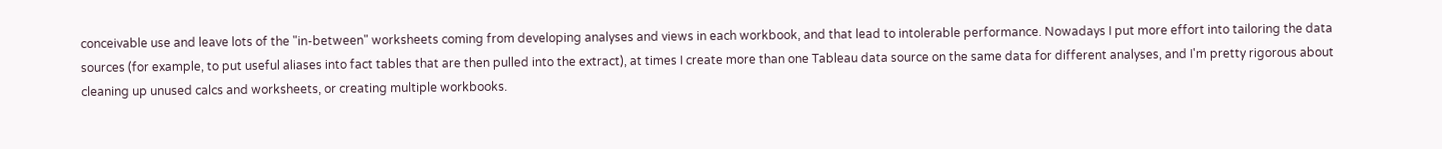conceivable use and leave lots of the "in-between" worksheets coming from developing analyses and views in each workbook, and that lead to intolerable performance. Nowadays I put more effort into tailoring the data sources (for example, to put useful aliases into fact tables that are then pulled into the extract), at times I create more than one Tableau data source on the same data for different analyses, and I'm pretty rigorous about cleaning up unused calcs and worksheets, or creating multiple workbooks.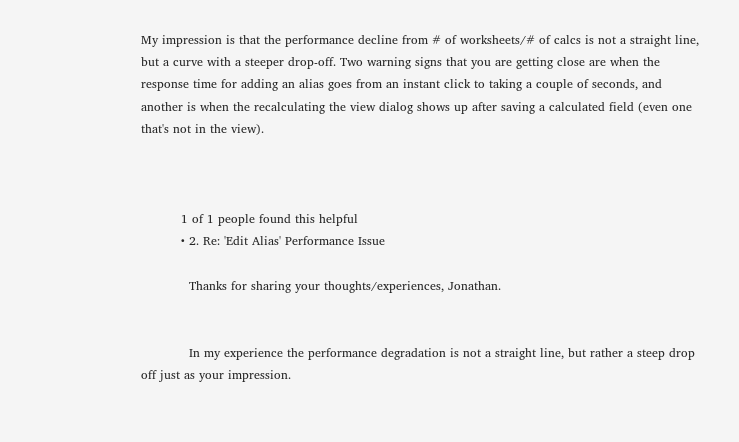My impression is that the performance decline from # of worksheets/# of calcs is not a straight line, but a curve with a steeper drop-off. Two warning signs that you are getting close are when the response time for adding an alias goes from an instant click to taking a couple of seconds, and another is when the recalculating the view dialog shows up after saving a calculated field (even one that's not in the view).



          1 of 1 people found this helpful
          • 2. Re: 'Edit Alias' Performance Issue

            Thanks for sharing your thoughts/experiences, Jonathan.


            In my experience the performance degradation is not a straight line, but rather a steep drop off just as your impression.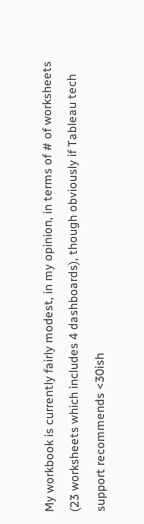My workbook is currently fairly modest, in my opinion, in terms of # of worksheets (23 worksheets which includes 4 dashboards), though obviously if Tableau tech support recommends <30ish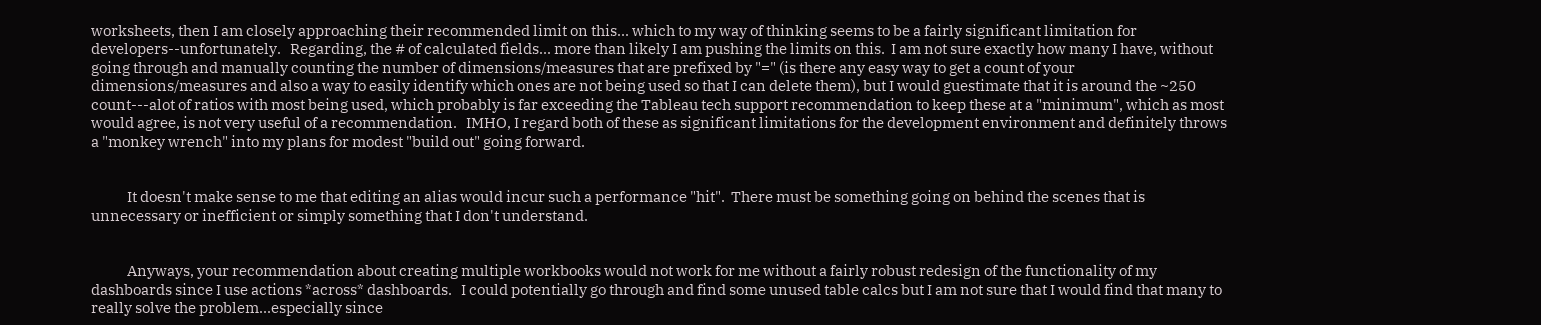worksheets, then I am closely approaching their recommended limit on this... which to my way of thinking seems to be a fairly significant limitation for developers--unfortunately.   Regarding, the # of calculated fields... more than likely I am pushing the limits on this.  I am not sure exactly how many I have, without going through and manually counting the number of dimensions/measures that are prefixed by "=" (is there any easy way to get a count of your dimensions/measures and also a way to easily identify which ones are not being used so that I can delete them), but I would guestimate that it is around the ~250 count---alot of ratios with most being used, which probably is far exceeding the Tableau tech support recommendation to keep these at a "minimum", which as most would agree, is not very useful of a recommendation.   IMHO, I regard both of these as significant limitations for the development environment and definitely throws a "monkey wrench" into my plans for modest "build out" going forward.


            It doesn't make sense to me that editing an alias would incur such a performance "hit".  There must be something going on behind the scenes that is unnecessary or inefficient or simply something that I don't understand.


            Anyways, your recommendation about creating multiple workbooks would not work for me without a fairly robust redesign of the functionality of my dashboards since I use actions *across* dashboards.   I could potentially go through and find some unused table calcs but I am not sure that I would find that many to really solve the problem...especially since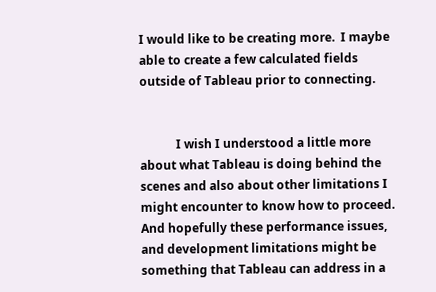I would like to be creating more.  I maybe able to create a few calculated fields outside of Tableau prior to connecting.


            I wish I understood a little more about what Tableau is doing behind the scenes and also about other limitations I might encounter to know how to proceed.  And hopefully these performance issues, and development limitations might be something that Tableau can address in a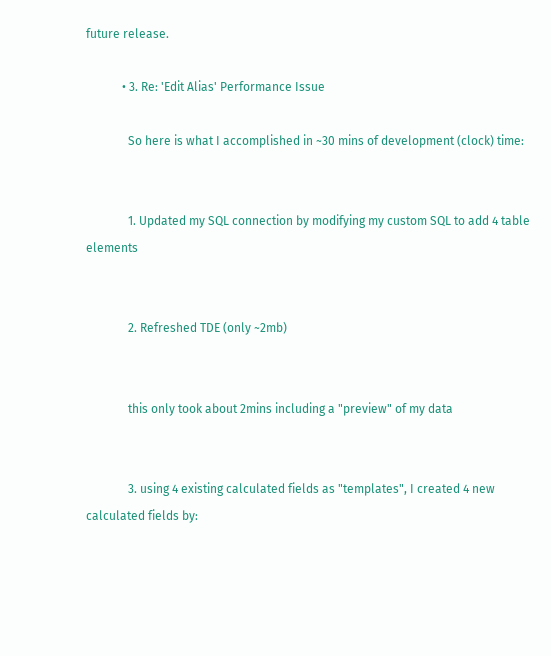future release.

            • 3. Re: 'Edit Alias' Performance Issue

              So here is what I accomplished in ~30 mins of development (clock) time:


              1. Updated my SQL connection by modifying my custom SQL to add 4 table elements


              2. Refreshed TDE (only ~2mb)


              this only took about 2mins including a "preview" of my data


              3. using 4 existing calculated fields as "templates", I created 4 new calculated fields by: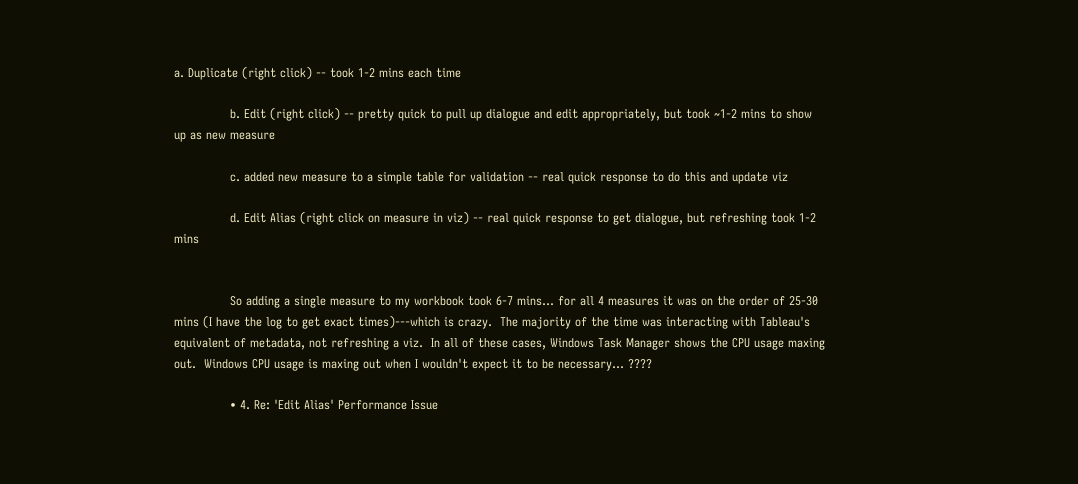a. Duplicate (right click) -- took 1-2 mins each time

              b. Edit (right click) -- pretty quick to pull up dialogue and edit appropriately, but took ~1-2 mins to show up as new measure

              c. added new measure to a simple table for validation -- real quick response to do this and update viz

              d. Edit Alias (right click on measure in viz) -- real quick response to get dialogue, but refreshing took 1-2 mins


              So adding a single measure to my workbook took 6-7 mins... for all 4 measures it was on the order of 25-30 mins (I have the log to get exact times)---which is crazy.  The majority of the time was interacting with Tableau's equivalent of metadata, not refreshing a viz.  In all of these cases, Windows Task Manager shows the CPU usage maxing out.  Windows CPU usage is maxing out when I wouldn't expect it to be necessary... ????

              • 4. Re: 'Edit Alias' Performance Issue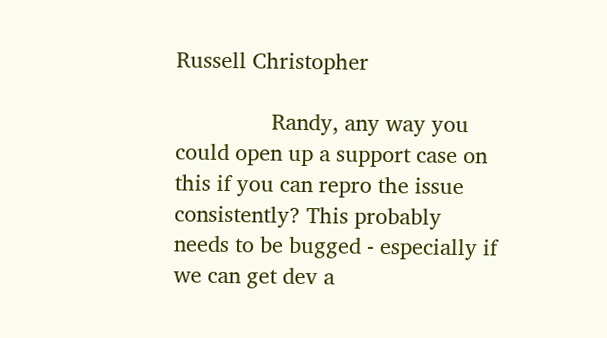Russell Christopher

                Randy, any way you could open up a support case on this if you can repro the issue consistently? This probably needs to be bugged - especially if we can get dev a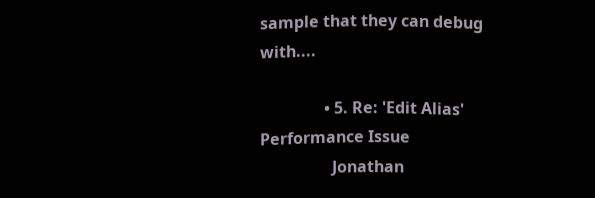sample that they can debug with....

                • 5. Re: 'Edit Alias' Performance Issue
                  Jonathan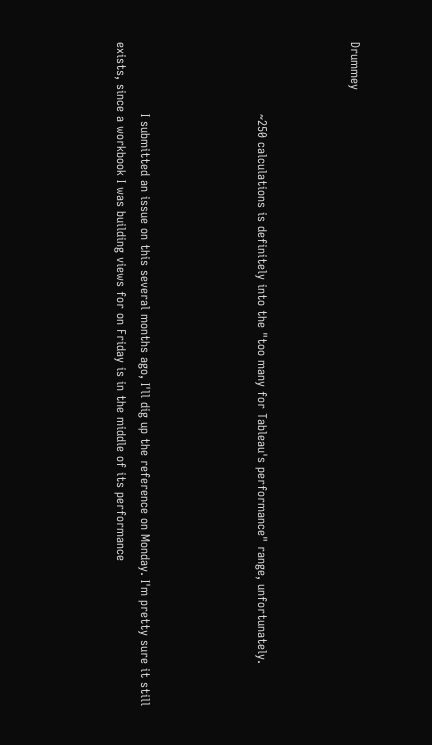Drummey



                  ~250 calculations is definitely into the "too many for Tableau's performance" range, unfortunately.




                  I submitted an issue on this several months ago, I'll dig up the reference on Monday. I'm pretty sure it still exists, since a workbook I was building views for on Friday is in the middle of its performance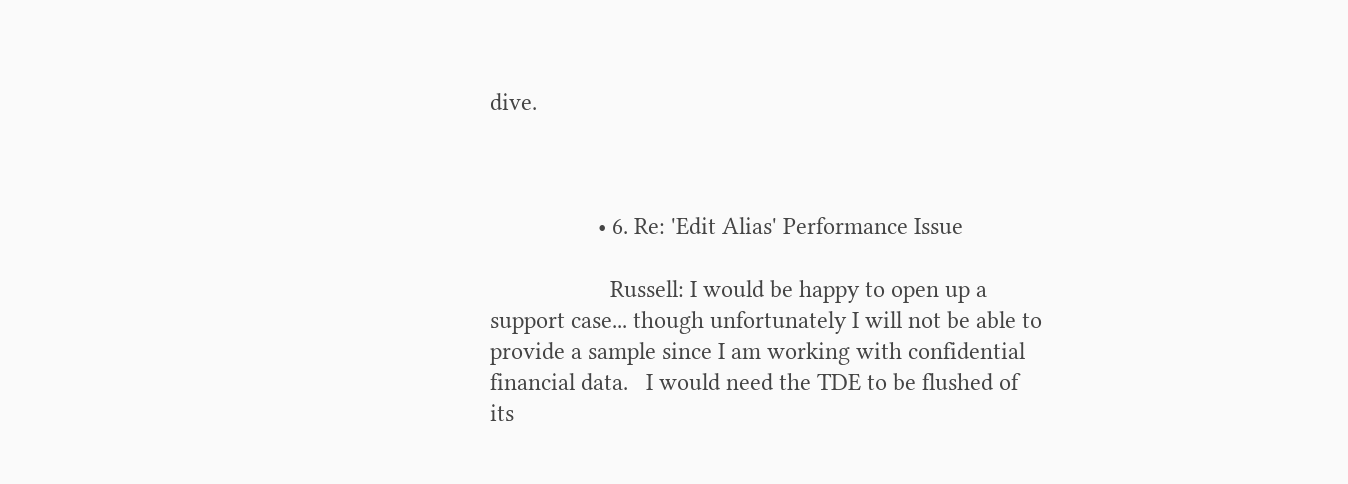dive.



                  • 6. Re: 'Edit Alias' Performance Issue

                    Russell: I would be happy to open up a support case... though unfortunately I will not be able to provide a sample since I am working with confidential financial data.   I would need the TDE to be flushed of its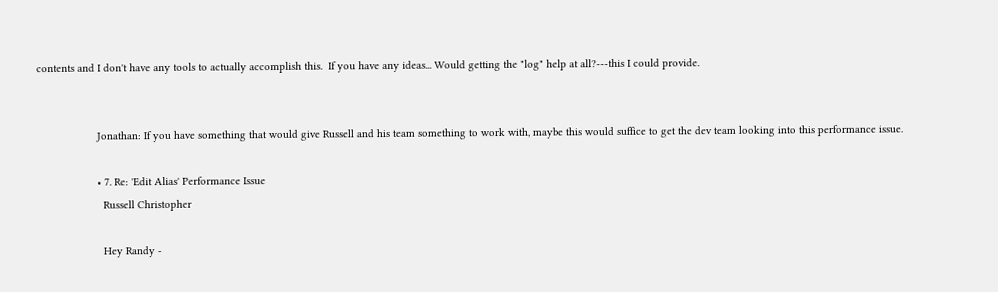contents and I don't have any tools to actually accomplish this.  If you have any ideas... Would getting the "log" help at all?---this I could provide.


                    Jonathan: If you have something that would give Russell and his team something to work with, maybe this would suffice to get the dev team looking into this performance issue.

                    • 7. Re: 'Edit Alias' Performance Issue
                      Russell Christopher

                      Hey Randy -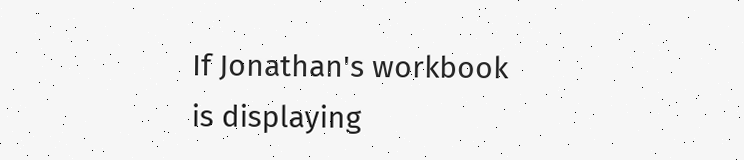If Jonathan's workbook is displaying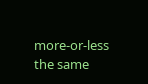more-or-less the same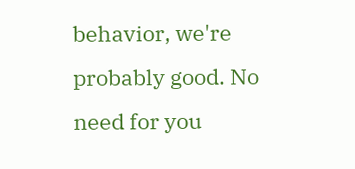behavior, we're probably good. No need for you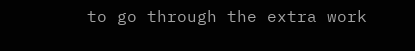to go through the extra work